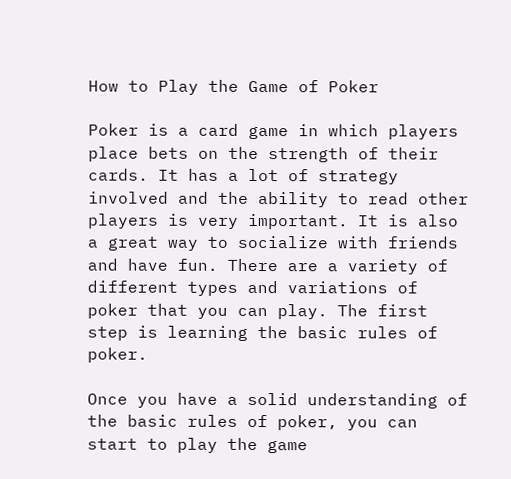How to Play the Game of Poker

Poker is a card game in which players place bets on the strength of their cards. It has a lot of strategy involved and the ability to read other players is very important. It is also a great way to socialize with friends and have fun. There are a variety of different types and variations of poker that you can play. The first step is learning the basic rules of poker.

Once you have a solid understanding of the basic rules of poker, you can start to play the game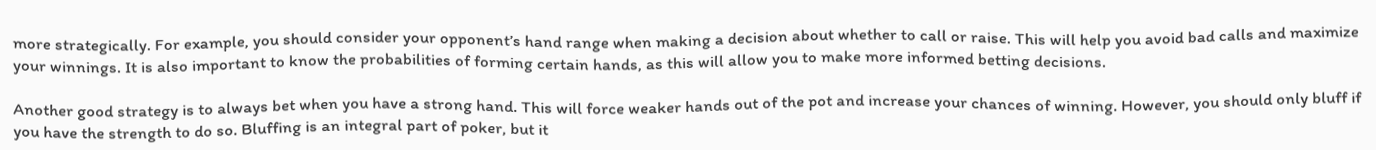more strategically. For example, you should consider your opponent’s hand range when making a decision about whether to call or raise. This will help you avoid bad calls and maximize your winnings. It is also important to know the probabilities of forming certain hands, as this will allow you to make more informed betting decisions.

Another good strategy is to always bet when you have a strong hand. This will force weaker hands out of the pot and increase your chances of winning. However, you should only bluff if you have the strength to do so. Bluffing is an integral part of poker, but it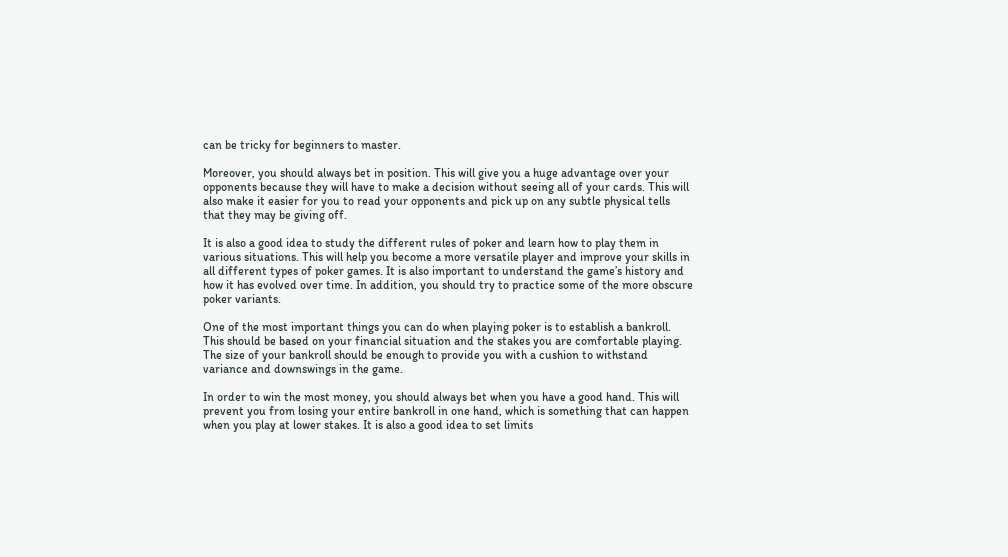can be tricky for beginners to master.

Moreover, you should always bet in position. This will give you a huge advantage over your opponents because they will have to make a decision without seeing all of your cards. This will also make it easier for you to read your opponents and pick up on any subtle physical tells that they may be giving off.

It is also a good idea to study the different rules of poker and learn how to play them in various situations. This will help you become a more versatile player and improve your skills in all different types of poker games. It is also important to understand the game’s history and how it has evolved over time. In addition, you should try to practice some of the more obscure poker variants.

One of the most important things you can do when playing poker is to establish a bankroll. This should be based on your financial situation and the stakes you are comfortable playing. The size of your bankroll should be enough to provide you with a cushion to withstand variance and downswings in the game.

In order to win the most money, you should always bet when you have a good hand. This will prevent you from losing your entire bankroll in one hand, which is something that can happen when you play at lower stakes. It is also a good idea to set limits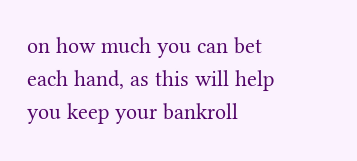on how much you can bet each hand, as this will help you keep your bankroll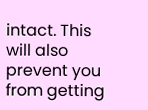intact. This will also prevent you from getting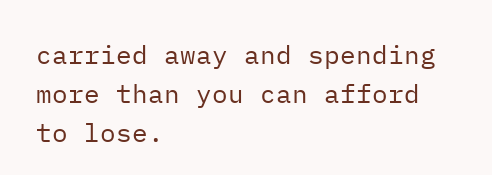carried away and spending more than you can afford to lose.